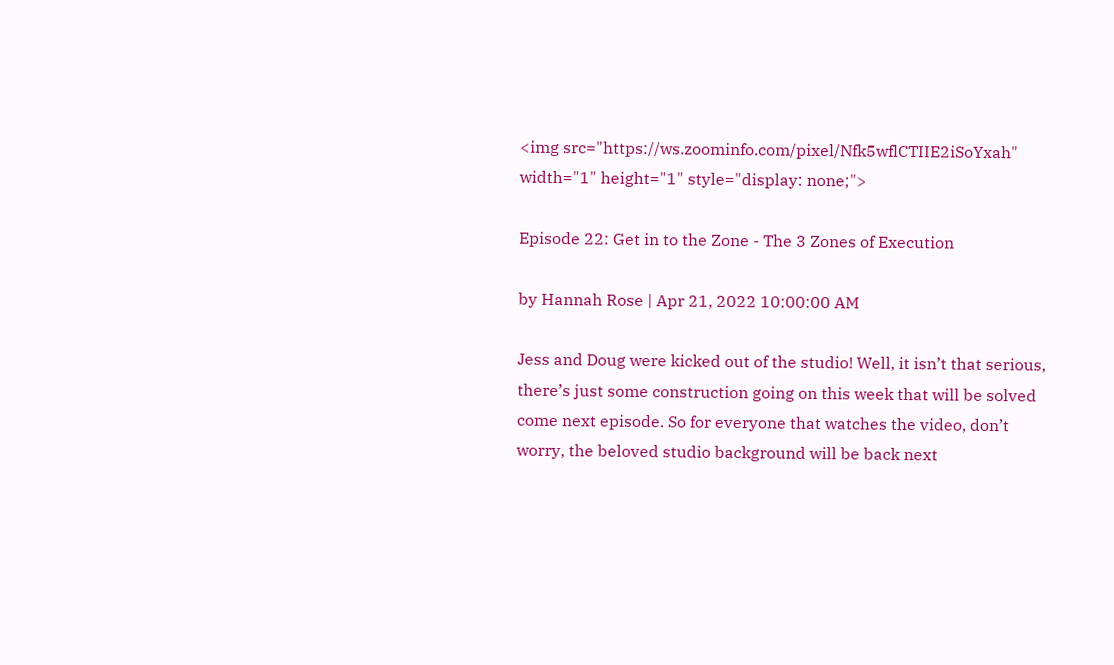<img src="https://ws.zoominfo.com/pixel/Nfk5wflCTIIE2iSoYxah" width="1" height="1" style="display: none;">

Episode 22: Get in to the Zone - The 3 Zones of Execution

by Hannah Rose | Apr 21, 2022 10:00:00 AM

Jess and Doug were kicked out of the studio! Well, it isn’t that serious, there’s just some construction going on this week that will be solved come next episode. So for everyone that watches the video, don’t worry, the beloved studio background will be back next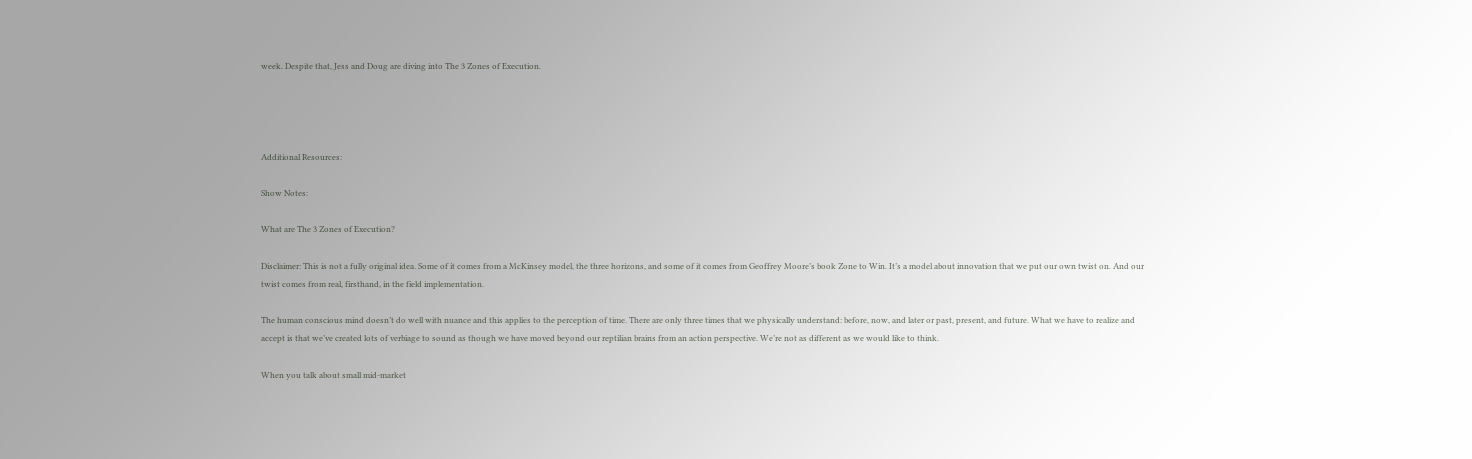week. Despite that, Jess and Doug are diving into The 3 Zones of Execution.




Additional Resources:

Show Notes:

What are The 3 Zones of Execution?

Disclaimer: This is not a fully original idea. Some of it comes from a McKinsey model, the three horizons, and some of it comes from Geoffrey Moore’s book Zone to Win. It’s a model about innovation that we put our own twist on. And our twist comes from real, firsthand, in the field implementation.

The human conscious mind doesn’t do well with nuance and this applies to the perception of time. There are only three times that we physically understand: before, now, and later or past, present, and future. What we have to realize and accept is that we’ve created lots of verbiage to sound as though we have moved beyond our reptilian brains from an action perspective. We’re not as different as we would like to think.

When you talk about small mid-market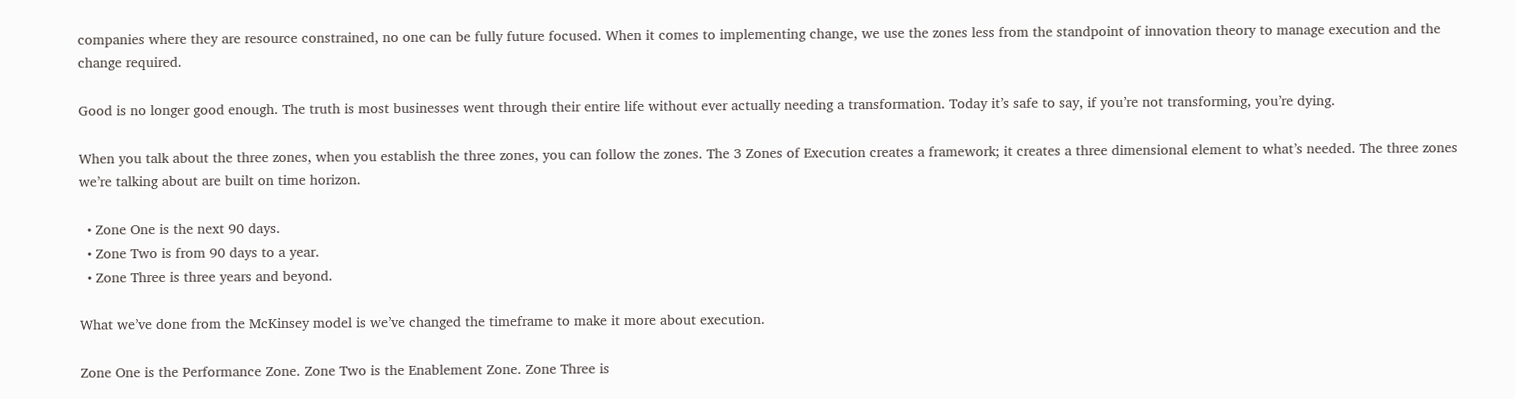companies where they are resource constrained, no one can be fully future focused. When it comes to implementing change, we use the zones less from the standpoint of innovation theory to manage execution and the change required.

Good is no longer good enough. The truth is most businesses went through their entire life without ever actually needing a transformation. Today it’s safe to say, if you’re not transforming, you’re dying.

When you talk about the three zones, when you establish the three zones, you can follow the zones. The 3 Zones of Execution creates a framework; it creates a three dimensional element to what’s needed. The three zones we’re talking about are built on time horizon.

  • Zone One is the next 90 days.
  • Zone Two is from 90 days to a year.
  • Zone Three is three years and beyond.

What we’ve done from the McKinsey model is we’ve changed the timeframe to make it more about execution.

Zone One is the Performance Zone. Zone Two is the Enablement Zone. Zone Three is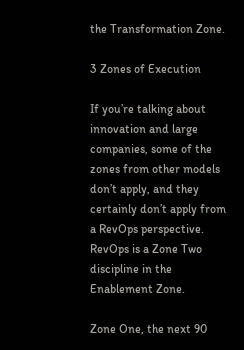the Transformation Zone.

3 Zones of Execution

If you’re talking about innovation and large companies, some of the zones from other models don’t apply, and they certainly don’t apply from a RevOps perspective. RevOps is a Zone Two discipline in the Enablement Zone.

Zone One, the next 90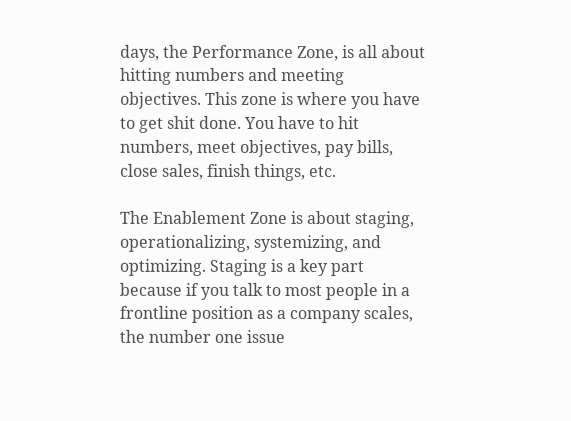days, the Performance Zone, is all about hitting numbers and meeting objectives. This zone is where you have to get shit done. You have to hit numbers, meet objectives, pay bills, close sales, finish things, etc.

The Enablement Zone is about staging, operationalizing, systemizing, and optimizing. Staging is a key part because if you talk to most people in a frontline position as a company scales, the number one issue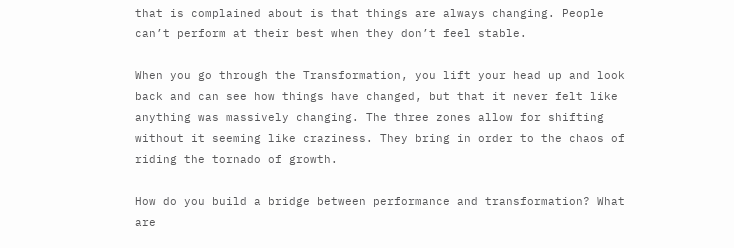that is complained about is that things are always changing. People can’t perform at their best when they don’t feel stable.

When you go through the Transformation, you lift your head up and look back and can see how things have changed, but that it never felt like anything was massively changing. The three zones allow for shifting without it seeming like craziness. They bring in order to the chaos of riding the tornado of growth.

How do you build a bridge between performance and transformation? What are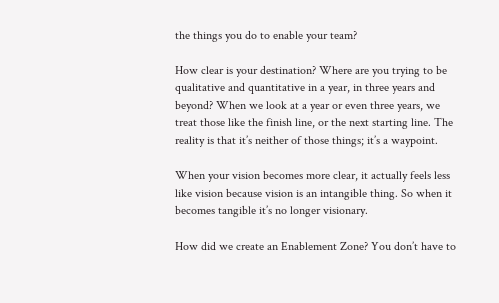the things you do to enable your team?

How clear is your destination? Where are you trying to be qualitative and quantitative in a year, in three years and beyond? When we look at a year or even three years, we treat those like the finish line, or the next starting line. The reality is that it’s neither of those things; it’s a waypoint.

When your vision becomes more clear, it actually feels less like vision because vision is an intangible thing. So when it becomes tangible it’s no longer visionary.

How did we create an Enablement Zone? You don’t have to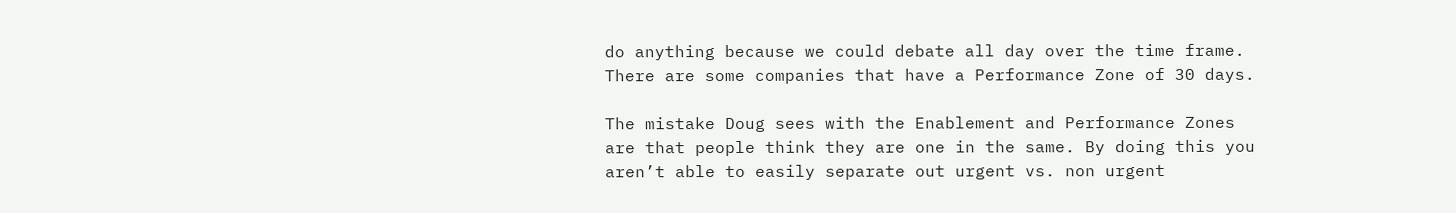do anything because we could debate all day over the time frame. There are some companies that have a Performance Zone of 30 days.

The mistake Doug sees with the Enablement and Performance Zones are that people think they are one in the same. By doing this you aren’t able to easily separate out urgent vs. non urgent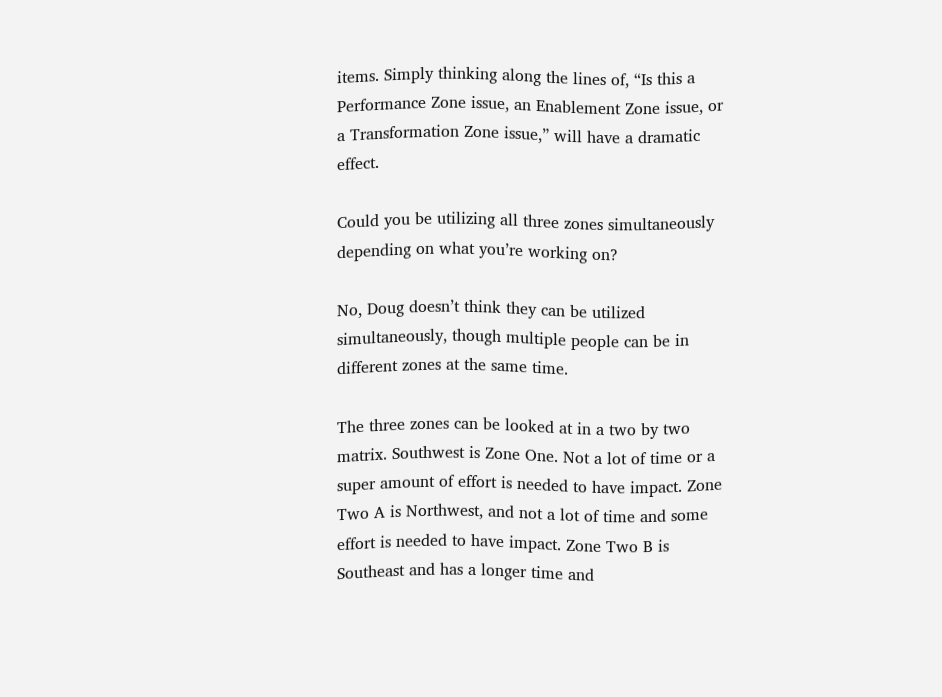items. Simply thinking along the lines of, “Is this a Performance Zone issue, an Enablement Zone issue, or a Transformation Zone issue,” will have a dramatic effect.

Could you be utilizing all three zones simultaneously depending on what you’re working on?

No, Doug doesn’t think they can be utilized simultaneously, though multiple people can be in different zones at the same time.

The three zones can be looked at in a two by two matrix. Southwest is Zone One. Not a lot of time or a super amount of effort is needed to have impact. Zone Two A is Northwest, and not a lot of time and some effort is needed to have impact. Zone Two B is Southeast and has a longer time and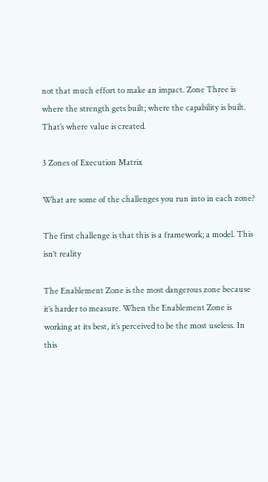not that much effort to make an impact. Zone Three is where the strength gets built; where the capability is built. That’s where value is created.

3 Zones of Execution Matrix

What are some of the challenges you run into in each zone?

The first challenge is that this is a framework; a model. This isn’t reality

The Enablement Zone is the most dangerous zone because it’s harder to measure. When the Enablement Zone is working at its best, it’s perceived to be the most useless. In this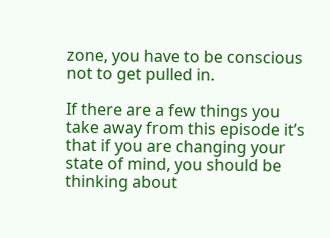zone, you have to be conscious not to get pulled in.

If there are a few things you take away from this episode it’s that if you are changing your state of mind, you should be thinking about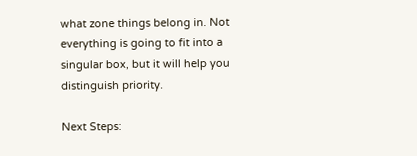what zone things belong in. Not everything is going to fit into a singular box, but it will help you distinguish priority.

Next Steps: